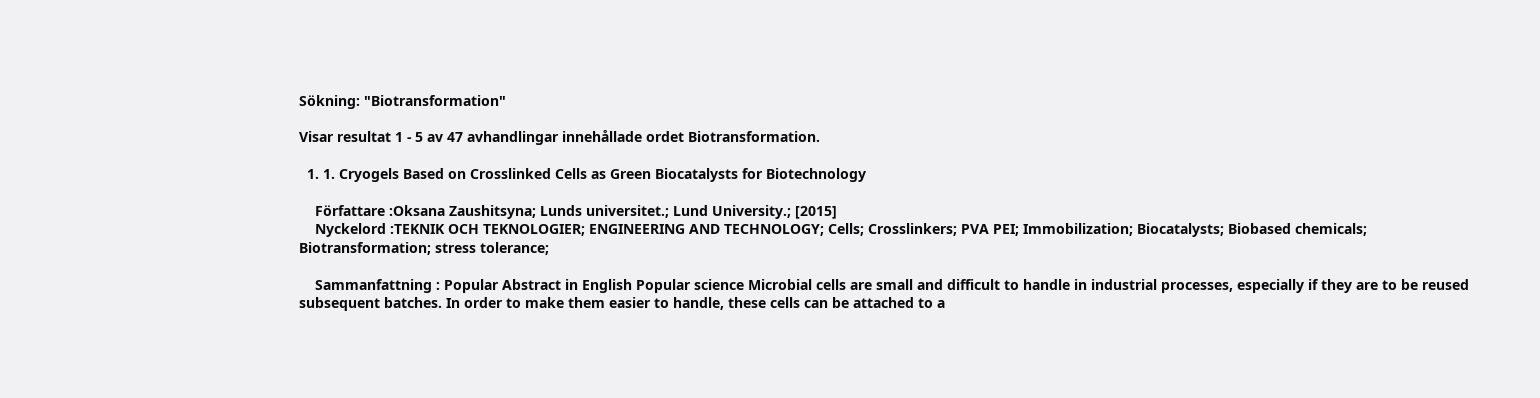Sökning: "Biotransformation"

Visar resultat 1 - 5 av 47 avhandlingar innehållade ordet Biotransformation.

  1. 1. Cryogels Based on Crosslinked Cells as Green Biocatalysts for Biotechnology

    Författare :Oksana Zaushitsyna; Lunds universitet.; Lund University.; [2015]
    Nyckelord :TEKNIK OCH TEKNOLOGIER; ENGINEERING AND TECHNOLOGY; Cells; Crosslinkers; PVA PEI; Immobilization; Biocatalysts; Biobased chemicals; Biotransformation; stress tolerance;

    Sammanfattning : Popular Abstract in English Popular science Microbial cells are small and difficult to handle in industrial processes, especially if they are to be reused subsequent batches. In order to make them easier to handle, these cells can be attached to a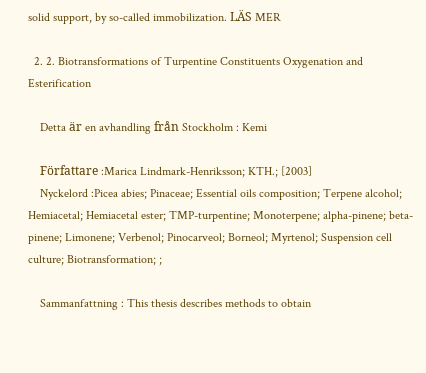solid support, by so-called immobilization. LÄS MER

  2. 2. Biotransformations of Turpentine Constituents Oxygenation and Esterification

    Detta är en avhandling från Stockholm : Kemi

    Författare :Marica Lindmark-Henriksson; KTH.; [2003]
    Nyckelord :Picea abies; Pinaceae; Essential oils composition; Terpene alcohol; Hemiacetal; Hemiacetal ester; TMP-turpentine; Monoterpene; alpha-pinene; beta-pinene; Limonene; Verbenol; Pinocarveol; Borneol; Myrtenol; Suspension cell culture; Biotransformation; ;

    Sammanfattning : This thesis describes methods to obtain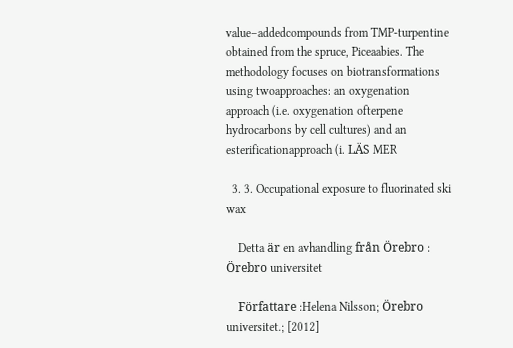value–addedcompounds from TMP-turpentine obtained from the spruce, Piceaabies. The methodology focuses on biotransformations using twoapproaches: an oxygenation approach (i.e. oxygenation ofterpene hydrocarbons by cell cultures) and an esterificationapproach (i. LÄS MER

  3. 3. Occupational exposure to fluorinated ski wax

    Detta är en avhandling från Örebro : Örebro universitet

    Författare :Helena Nilsson; Örebro universitet.; [2012]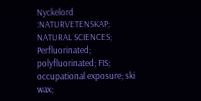Nyckelord :NATURVETENSKAP; NATURAL SCIENCES; Perfluorinated; polyfluorinated; FIS; occupational exposure; ski wax;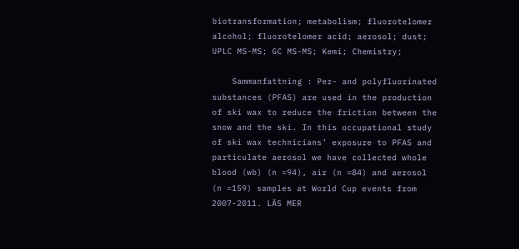biotransformation; metabolism; fluorotelomer alcohol; fluorotelomer acid; aerosol; dust; UPLC MS-MS; GC MS-MS; Kemi; Chemistry;

    Sammanfattning : Per- and polyfluorinated substances (PFAS) are used in the production of ski wax to reduce the friction between the snow and the ski. In this occupational study of ski wax technicians’ exposure to PFAS and particulate aerosol we have collected whole blood (wb) (n =94), air (n =84) and aerosol (n =159) samples at World Cup events from 2007-2011. LÄS MER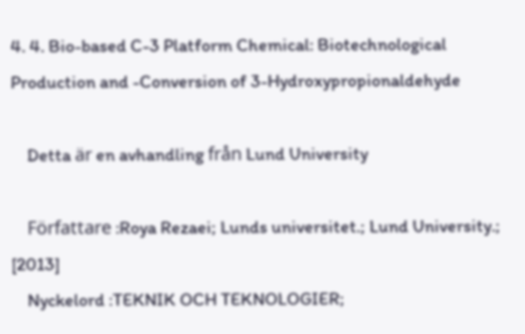4. 4. Bio-based C-3 Platform Chemical: Biotechnological Production and -Conversion of 3-Hydroxypropionaldehyde

    Detta är en avhandling från Lund University

    Författare :Roya Rezaei; Lunds universitet.; Lund University.; [2013]
    Nyckelord :TEKNIK OCH TEKNOLOGIER;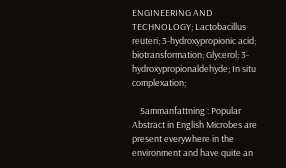ENGINEERING AND TECHNOLOGY; Lactobacillus reuteri; 3-hydroxypropionic acid; biotransformation; Glycerol; 3-hydroxypropionaldehyde; In situ complexation;

    Sammanfattning : Popular Abstract in English Microbes are present everywhere in the environment and have quite an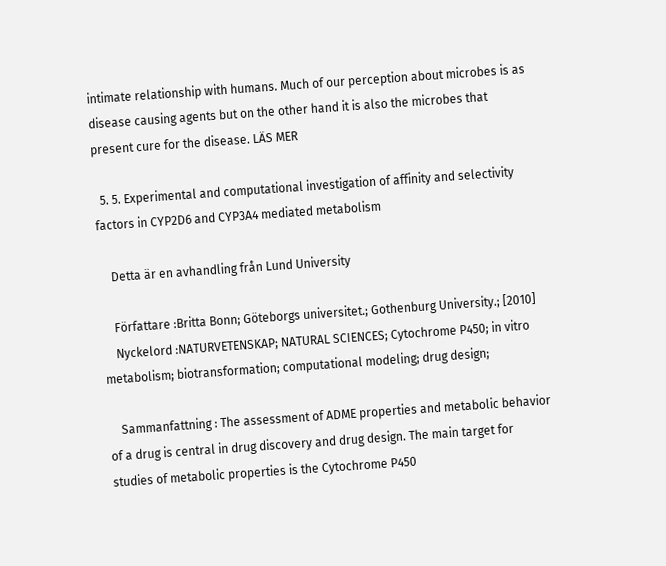intimate relationship with humans. Much of our perception about microbes is as disease causing agents but on the other hand it is also the microbes that present cure for the disease. LÄS MER

  5. 5. Experimental and computational investigation of affinity and selectivity factors in CYP2D6 and CYP3A4 mediated metabolism

    Detta är en avhandling från Lund University

    Författare :Britta Bonn; Göteborgs universitet.; Gothenburg University.; [2010]
    Nyckelord :NATURVETENSKAP; NATURAL SCIENCES; Cytochrome P450; in vitro metabolism; biotransformation; computational modeling; drug design;

    Sammanfattning : The assessment of ADME properties and metabolic behavior of a drug is central in drug discovery and drug design. The main target for studies of metabolic properties is the Cytochrome P450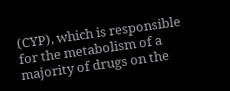(CYP), which is responsible for the metabolism of a majority of drugs on the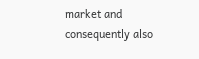market and consequently also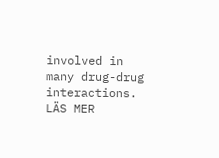involved in many drug-drug interactions. LÄS MER